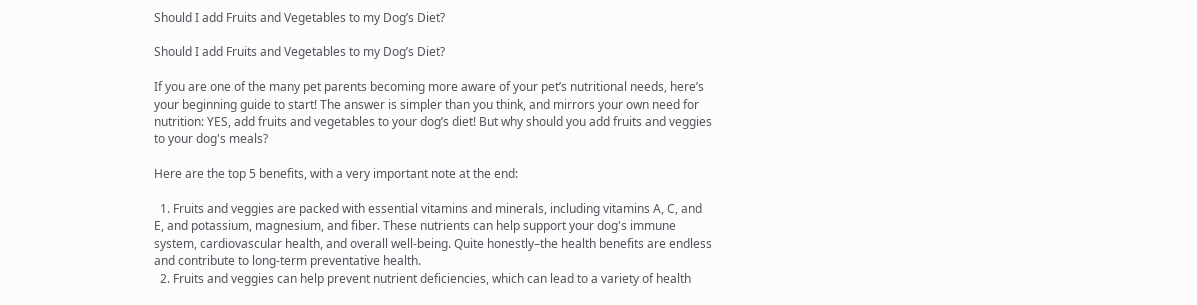Should I add Fruits and Vegetables to my Dog’s Diet?

Should I add Fruits and Vegetables to my Dog’s Diet?

If you are one of the many pet parents becoming more aware of your pet’s nutritional needs, here’s your beginning guide to start! The answer is simpler than you think, and mirrors your own need for nutrition: YES, add fruits and vegetables to your dog’s diet! But why should you add fruits and veggies to your dog's meals?

Here are the top 5 benefits, with a very important note at the end:

  1. Fruits and veggies are packed with essential vitamins and minerals, including vitamins A, C, and E, and potassium, magnesium, and fiber. These nutrients can help support your dog's immune system, cardiovascular health, and overall well-being. Quite honestly–the health benefits are endless and contribute to long-term preventative health.
  2. Fruits and veggies can help prevent nutrient deficiencies, which can lead to a variety of health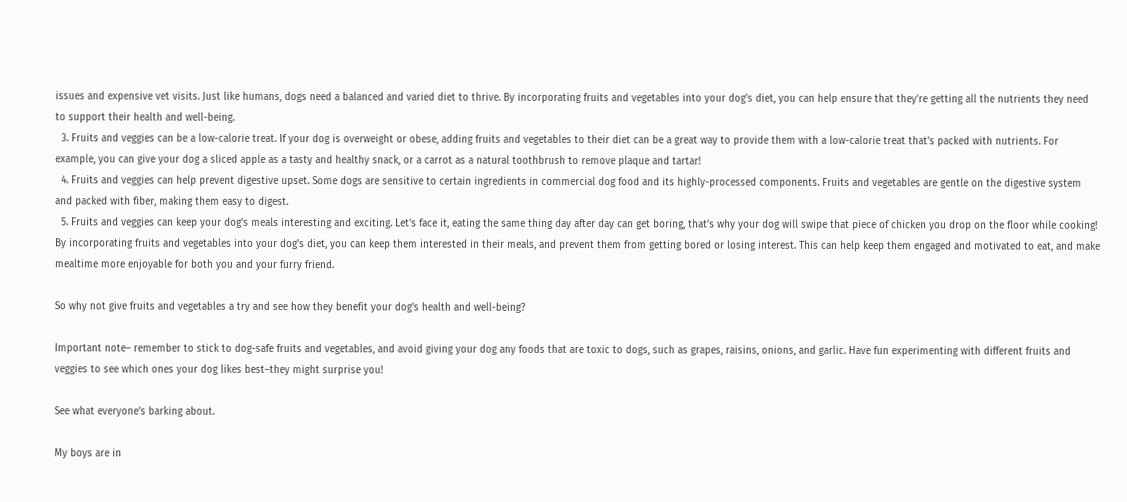issues and expensive vet visits. Just like humans, dogs need a balanced and varied diet to thrive. By incorporating fruits and vegetables into your dog's diet, you can help ensure that they're getting all the nutrients they need to support their health and well-being.
  3. Fruits and veggies can be a low-calorie treat. If your dog is overweight or obese, adding fruits and vegetables to their diet can be a great way to provide them with a low-calorie treat that's packed with nutrients. For example, you can give your dog a sliced apple as a tasty and healthy snack, or a carrot as a natural toothbrush to remove plaque and tartar!
  4. Fruits and veggies can help prevent digestive upset. Some dogs are sensitive to certain ingredients in commercial dog food and its highly-processed components. Fruits and vegetables are gentle on the digestive system and packed with fiber, making them easy to digest.
  5. Fruits and veggies can keep your dog's meals interesting and exciting. Let's face it, eating the same thing day after day can get boring, that’s why your dog will swipe that piece of chicken you drop on the floor while cooking! By incorporating fruits and vegetables into your dog's diet, you can keep them interested in their meals, and prevent them from getting bored or losing interest. This can help keep them engaged and motivated to eat, and make mealtime more enjoyable for both you and your furry friend.

So why not give fruits and vegetables a try and see how they benefit your dog's health and well-being?

Important note– remember to stick to dog-safe fruits and vegetables, and avoid giving your dog any foods that are toxic to dogs, such as grapes, raisins, onions, and garlic. Have fun experimenting with different fruits and veggies to see which ones your dog likes best–they might surprise you!

See what everyone’s barking about.

My boys are in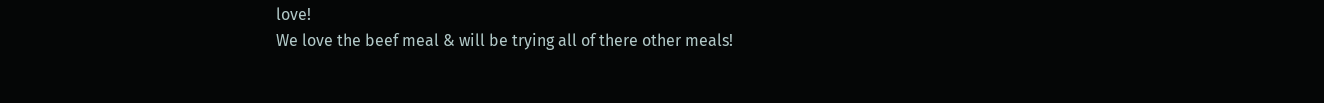love!
We love the beef meal & will be trying all of there other meals!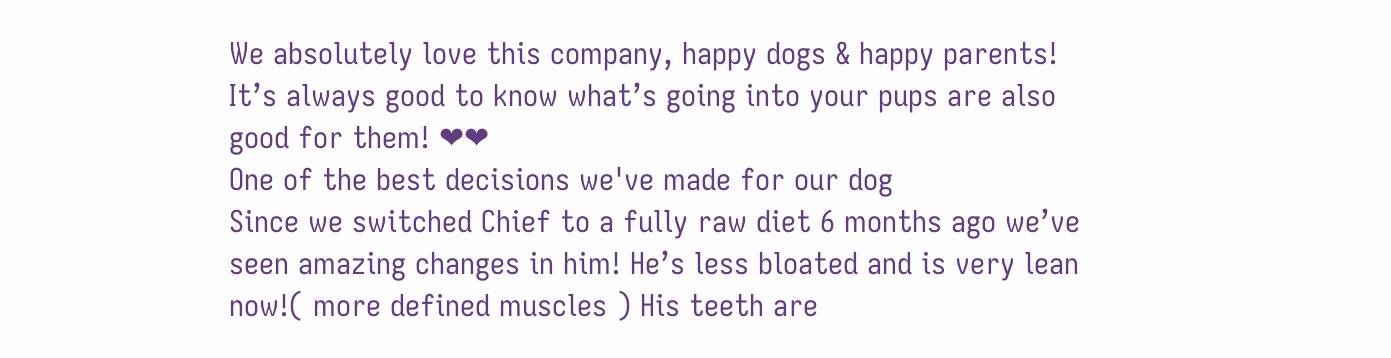We absolutely love this company, happy dogs & happy parents! It’s always good to know what’s going into your pups are also good for them! ❤❤
One of the best decisions we've made for our dog
Since we switched Chief to a fully raw diet 6 months ago we’ve seen amazing changes in him! He’s less bloated and is very lean now!( more defined muscles ) His teeth are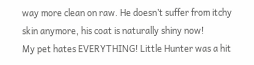way more clean on raw. He doesn’t suffer from itchy skin anymore, his coat is naturally shiny now!
My pet hates EVERYTHING! Little Hunter was a hit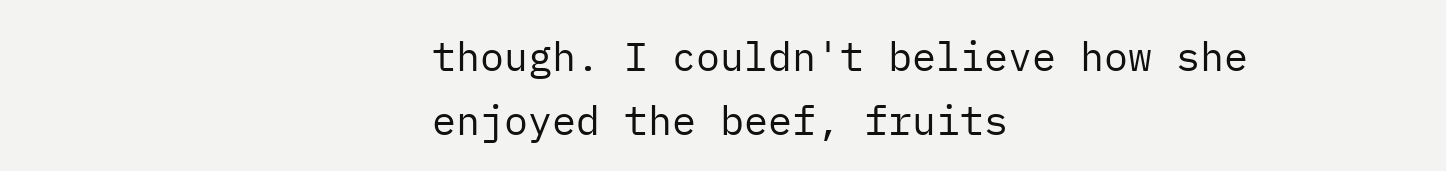though. I couldn't believe how she enjoyed the beef, fruits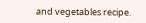and vegetables recipe.